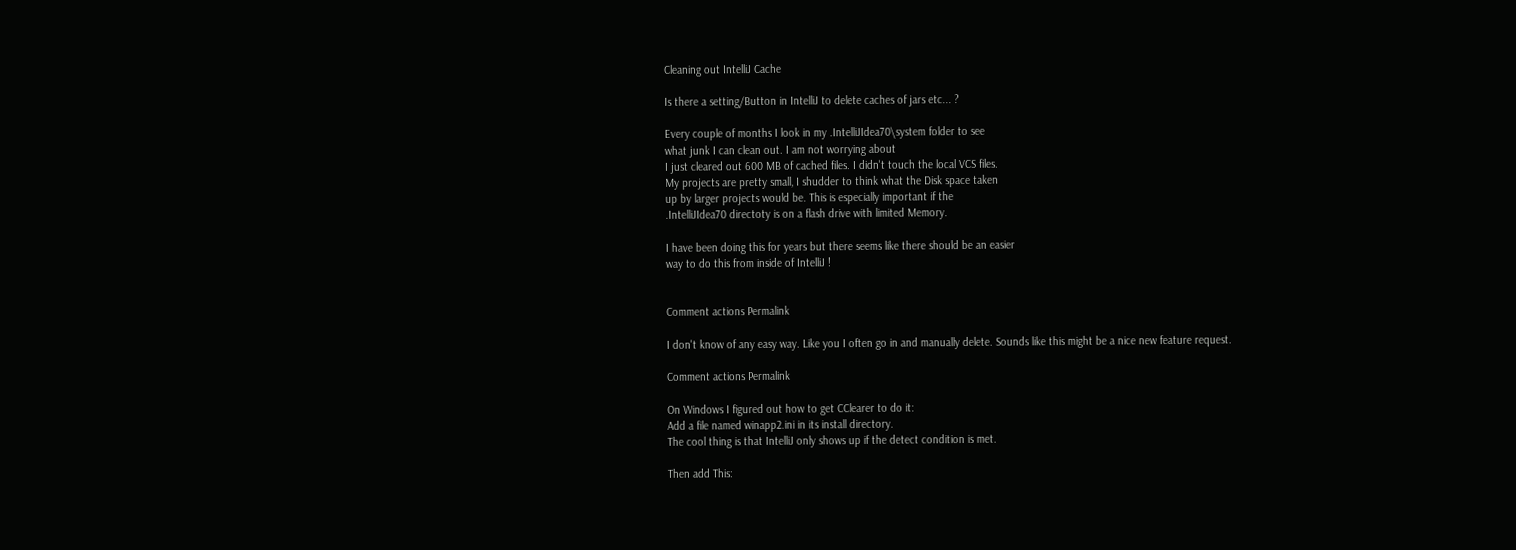Cleaning out IntelliJ Cache

Is there a setting/Button in IntelliJ to delete caches of jars etc... ?

Every couple of months I look in my .IntelliJIdea70\system folder to see
what junk I can clean out. I am not worrying about
I just cleared out 600 MB of cached files. I didn't touch the local VCS files.
My projects are pretty small, I shudder to think what the Disk space taken
up by larger projects would be. This is especially important if the
.IntelliJIdea70 directoty is on a flash drive with limited Memory.

I have been doing this for years but there seems like there should be an easier
way to do this from inside of IntelliJ !


Comment actions Permalink

I don't know of any easy way. Like you I often go in and manually delete. Sounds like this might be a nice new feature request.

Comment actions Permalink

On Windows I figured out how to get CClearer to do it:
Add a file named winapp2.ini in its install directory.
The cool thing is that IntelliJ only shows up if the detect condition is met.

Then add This: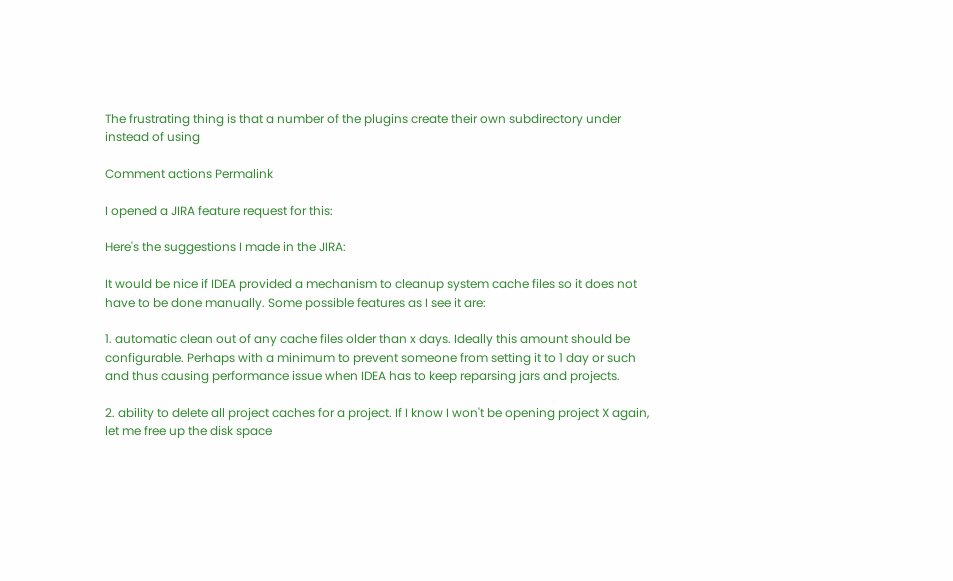The frustrating thing is that a number of the plugins create their own subdirectory under
instead of using

Comment actions Permalink

I opened a JIRA feature request for this:

Here's the suggestions I made in the JIRA:

It would be nice if IDEA provided a mechanism to cleanup system cache files so it does not have to be done manually. Some possible features as I see it are:

1. automatic clean out of any cache files older than x days. Ideally this amount should be configurable. Perhaps with a minimum to prevent someone from setting it to 1 day or such and thus causing performance issue when IDEA has to keep reparsing jars and projects.

2. ability to delete all project caches for a project. If I know I won't be opening project X again, let me free up the disk space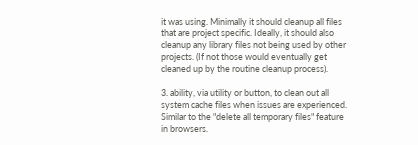it was using. Minimally it should cleanup all files that are project specific. Ideally, it should also cleanup any library files not being used by other projects. (If not those would eventually get cleaned up by the routine cleanup process).

3. ability, via utility or button, to clean out all system cache files when issues are experienced. Similar to the "delete all temporary files" feature in browsers.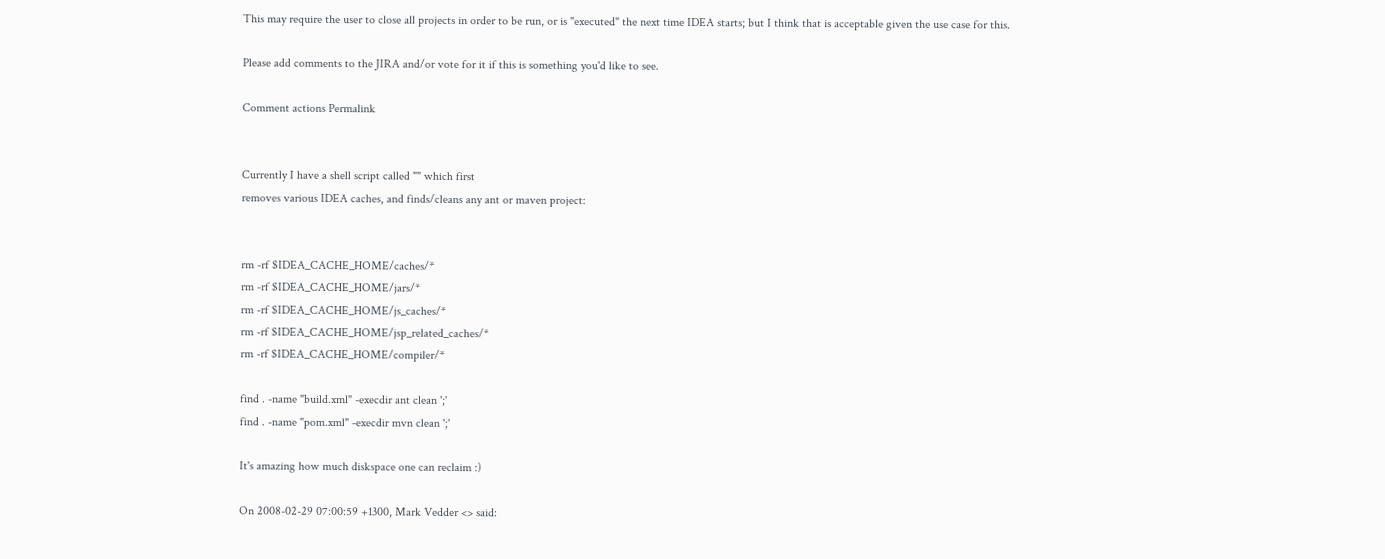This may require the user to close all projects in order to be run, or is "executed" the next time IDEA starts; but I think that is acceptable given the use case for this.

Please add comments to the JIRA and/or vote for it if this is something you'd like to see.

Comment actions Permalink


Currently I have a shell script called "" which first
removes various IDEA caches, and finds/cleans any ant or maven project:


rm -rf $IDEA_CACHE_HOME/caches/*
rm -rf $IDEA_CACHE_HOME/jars/*
rm -rf $IDEA_CACHE_HOME/js_caches/*
rm -rf $IDEA_CACHE_HOME/jsp_related_caches/*
rm -rf $IDEA_CACHE_HOME/compiler/*

find . -name "build.xml" -execdir ant clean ';'
find . -name "pom.xml" -execdir mvn clean ';'

It's amazing how much diskspace one can reclaim :)

On 2008-02-29 07:00:59 +1300, Mark Vedder <> said: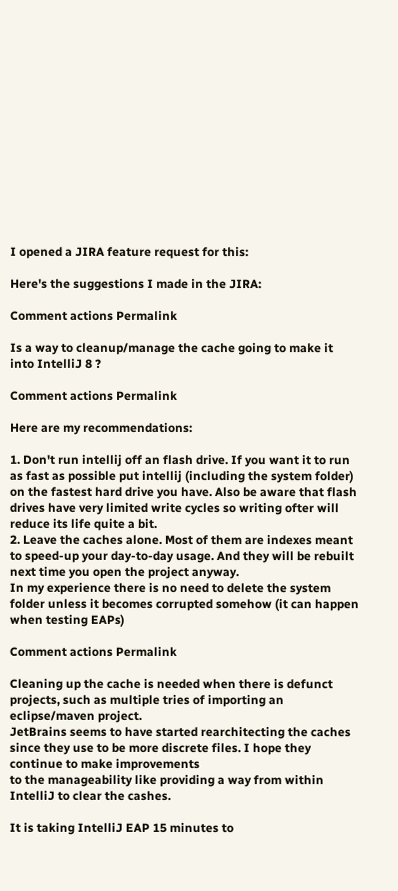I opened a JIRA feature request for this:

Here's the suggestions I made in the JIRA:

Comment actions Permalink

Is a way to cleanup/manage the cache going to make it into IntelliJ 8 ?

Comment actions Permalink

Here are my recommendations:

1. Don't run intellij off an flash drive. If you want it to run as fast as possible put intellij (including the system folder) on the fastest hard drive you have. Also be aware that flash drives have very limited write cycles so writing ofter will reduce its life quite a bit.
2. Leave the caches alone. Most of them are indexes meant to speed-up your day-to-day usage. And they will be rebuilt next time you open the project anyway.
In my experience there is no need to delete the system folder unless it becomes corrupted somehow (it can happen when testing EAPs)

Comment actions Permalink

Cleaning up the cache is needed when there is defunct projects, such as multiple tries of importing an eclipse/maven project.
JetBrains seems to have started rearchitecting the caches since they use to be more discrete files. I hope they continue to make improvements
to the manageability like providing a way from within IntelliJ to clear the cashes.

It is taking IntelliJ EAP 15 minutes to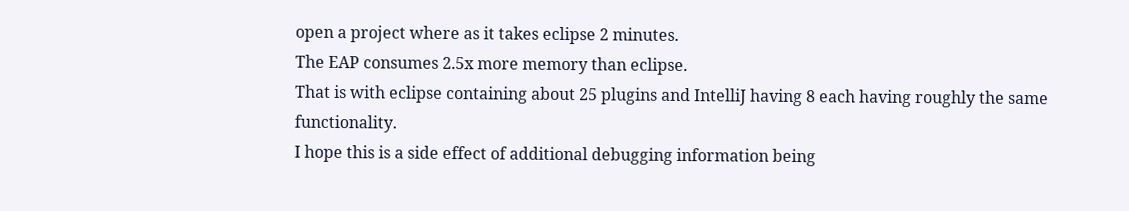open a project where as it takes eclipse 2 minutes.
The EAP consumes 2.5x more memory than eclipse.
That is with eclipse containing about 25 plugins and IntelliJ having 8 each having roughly the same functionality.
I hope this is a side effect of additional debugging information being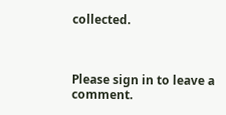collected.



Please sign in to leave a comment.